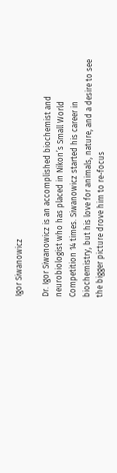Igor Siwanowicz

Dr. Igor Siwanowicz is an accomplished biochemist and neurobiologist who has placed in Nikon’s Small World Competition 14 times. Siwanowicz started his career in biochemistry, but his love for animals, nature, and a desire to see the bigger picture drove him to re-focus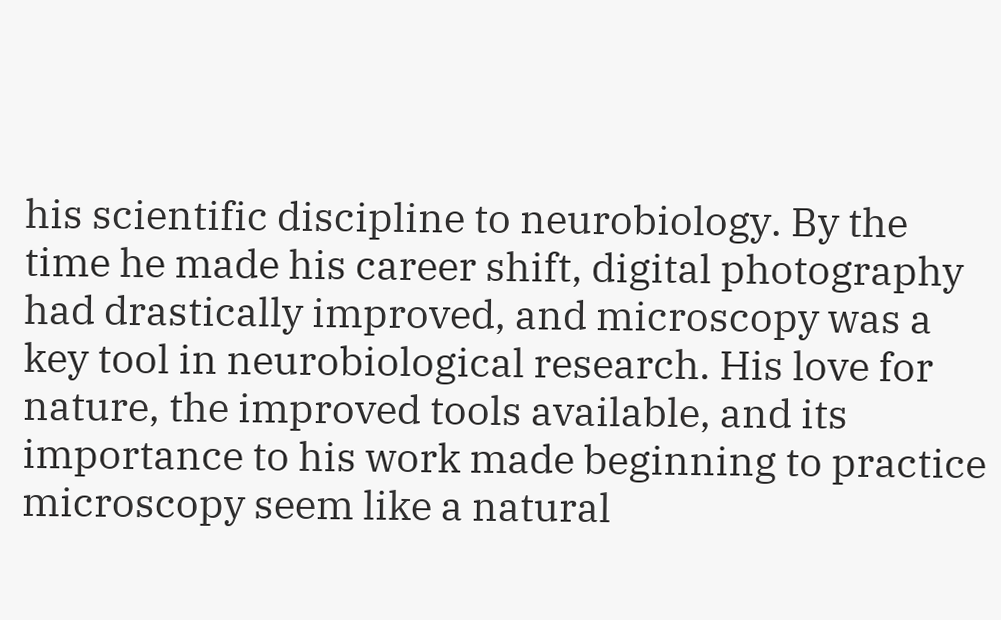his scientific discipline to neurobiology. By the time he made his career shift, digital photography had drastically improved, and microscopy was a key tool in neurobiological research. His love for nature, the improved tools available, and its importance to his work made beginning to practice microscopy seem like a natural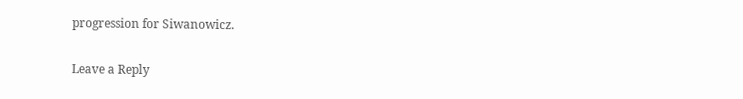progression for Siwanowicz.

Leave a Reply